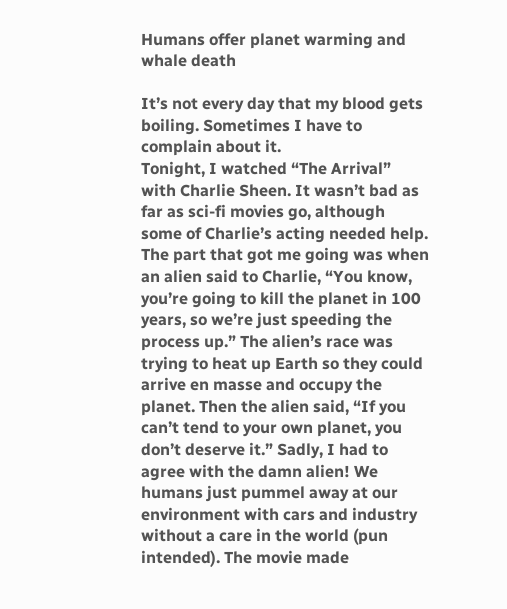Humans offer planet warming and whale death

It’s not every day that my blood gets boiling. Sometimes I have to complain about it.
Tonight, I watched “The Arrival” with Charlie Sheen. It wasn’t bad as far as sci-fi movies go, although some of Charlie’s acting needed help. The part that got me going was when an alien said to Charlie, “You know, you’re going to kill the planet in 100 years, so we’re just speeding the process up.” The alien’s race was trying to heat up Earth so they could arrive en masse and occupy the planet. Then the alien said, “If you can’t tend to your own planet, you don’t deserve it.” Sadly, I had to agree with the damn alien! We humans just pummel away at our environment with cars and industry without a care in the world (pun intended). The movie made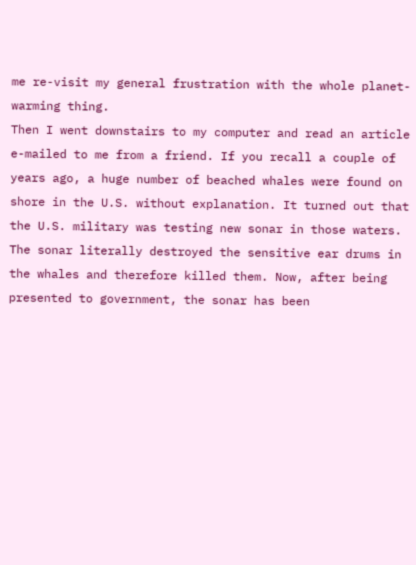me re-visit my general frustration with the whole planet-warming thing.
Then I went downstairs to my computer and read an article e-mailed to me from a friend. If you recall a couple of years ago, a huge number of beached whales were found on shore in the U.S. without explanation. It turned out that the U.S. military was testing new sonar in those waters. The sonar literally destroyed the sensitive ear drums in the whales and therefore killed them. Now, after being presented to government, the sonar has been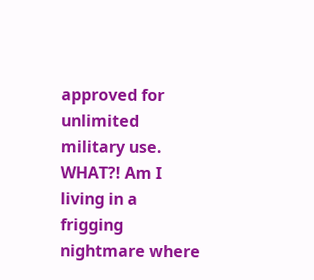approved for unlimited military use. WHAT?! Am I living in a frigging nightmare where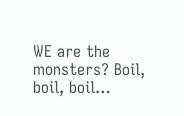WE are the monsters? Boil, boil, boil…